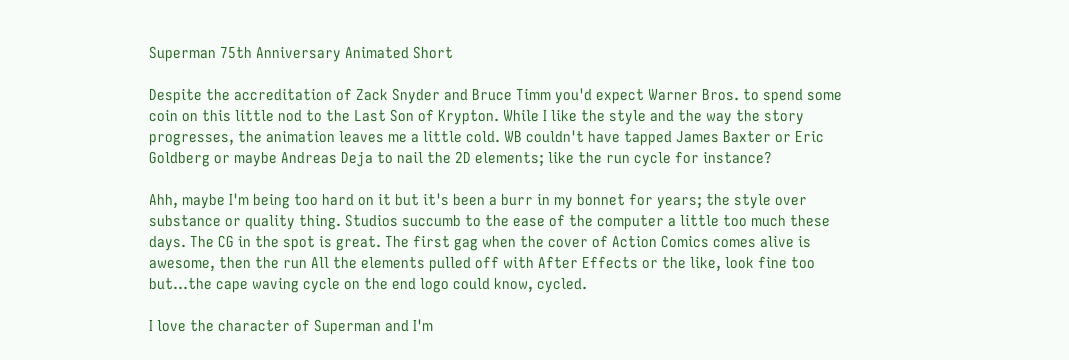Superman 75th Anniversary Animated Short

Despite the accreditation of Zack Snyder and Bruce Timm you'd expect Warner Bros. to spend some coin on this little nod to the Last Son of Krypton. While I like the style and the way the story progresses, the animation leaves me a little cold. WB couldn't have tapped James Baxter or Eric Goldberg or maybe Andreas Deja to nail the 2D elements; like the run cycle for instance?

Ahh, maybe I'm being too hard on it but it's been a burr in my bonnet for years; the style over substance or quality thing. Studios succumb to the ease of the computer a little too much these days. The CG in the spot is great. The first gag when the cover of Action Comics comes alive is awesome, then the run All the elements pulled off with After Effects or the like, look fine too but...the cape waving cycle on the end logo could know, cycled.

I love the character of Superman and I'm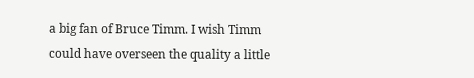a big fan of Bruce Timm. I wish Timm could have overseen the quality a little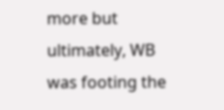more but ultimately, WB was footing the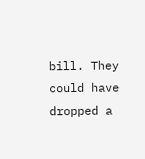bill. They could have dropped a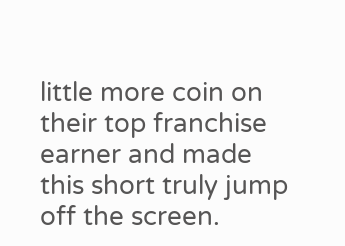little more coin on their top franchise earner and made this short truly jump off the screen.